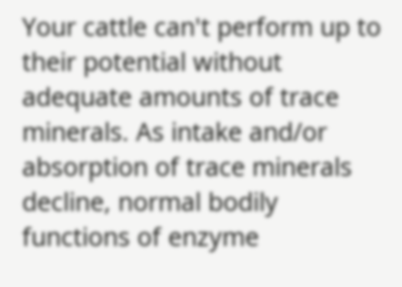Your cattle can't perform up to their potential without adequate amounts of trace minerals. As intake and/or absorption of trace minerals decline, normal bodily functions of enzyme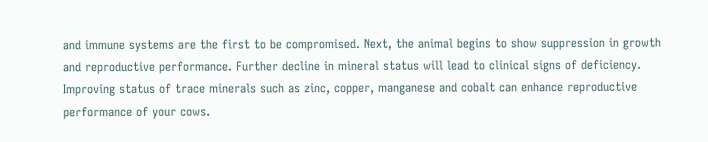and immune systems are the first to be compromised. Next, the animal begins to show suppression in growth and reproductive performance. Further decline in mineral status will lead to clinical signs of deficiency. Improving status of trace minerals such as zinc, copper, manganese and cobalt can enhance reproductive performance of your cows.